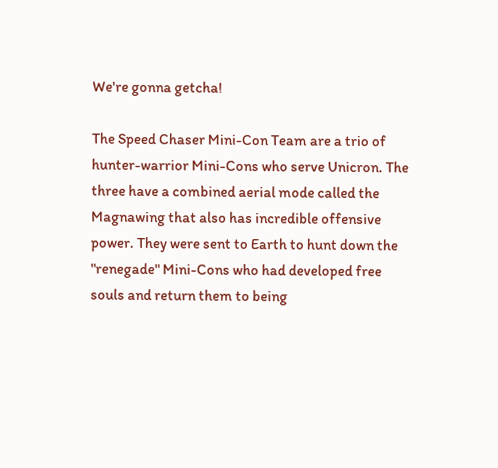We're gonna getcha!

The Speed Chaser Mini-Con Team are a trio of hunter-warrior Mini-Cons who serve Unicron. The three have a combined aerial mode called the Magnawing that also has incredible offensive power. They were sent to Earth to hunt down the "renegade" Mini-Cons who had developed free souls and return them to being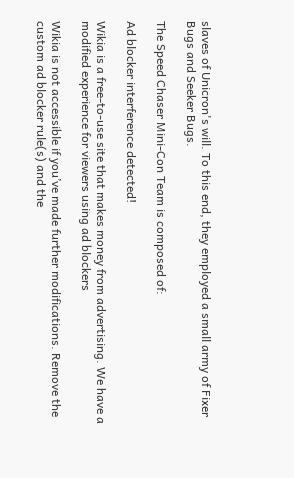slaves of Unicron's will. To this end, they employed a small army of Fixer Bugs and Seeker Bugs.

The Speed Chaser Mini-Con Team is composed of:

Ad blocker interference detected!

Wikia is a free-to-use site that makes money from advertising. We have a modified experience for viewers using ad blockers

Wikia is not accessible if you’ve made further modifications. Remove the custom ad blocker rule(s) and the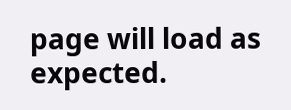page will load as expected.